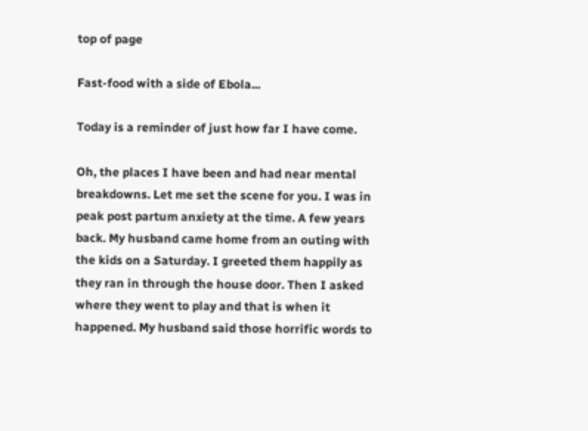top of page

Fast-food with a side of Ebola...

Today is a reminder of just how far I have come.

Oh, the places I have been and had near mental breakdowns. Let me set the scene for you. I was in peak post partum anxiety at the time. A few years back. My husband came home from an outing with the kids on a Saturday. I greeted them happily as they ran in through the house door. Then I asked where they went to play and that is when it happened. My husband said those horrific words to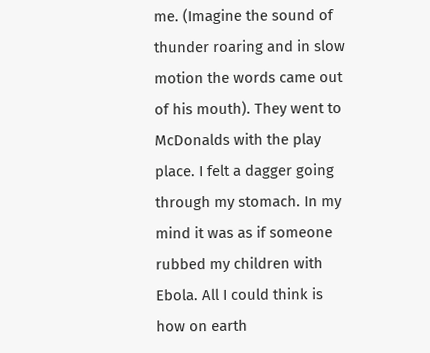me. (Imagine the sound of thunder roaring and in slow motion the words came out of his mouth). They went to McDonalds with the play place. I felt a dagger going through my stomach. In my mind it was as if someone rubbed my children with Ebola. All I could think is how on earth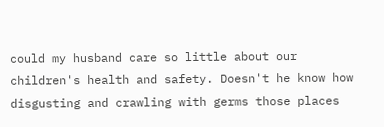could my husband care so little about our children's health and safety. Doesn't he know how disgusting and crawling with germs those places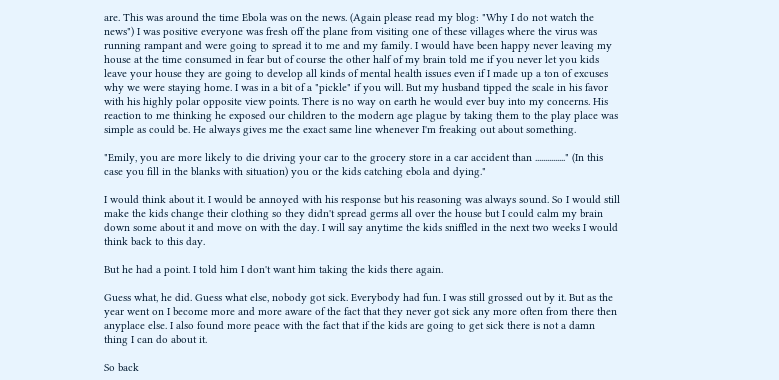are. This was around the time Ebola was on the news. (Again please read my blog: "Why I do not watch the news") I was positive everyone was fresh off the plane from visiting one of these villages where the virus was running rampant and were going to spread it to me and my family. I would have been happy never leaving my house at the time consumed in fear but of course the other half of my brain told me if you never let you kids leave your house they are going to develop all kinds of mental health issues even if I made up a ton of excuses why we were staying home. I was in a bit of a "pickle" if you will. But my husband tipped the scale in his favor with his highly polar opposite view points. There is no way on earth he would ever buy into my concerns. His reaction to me thinking he exposed our children to the modern age plague by taking them to the play place was simple as could be. He always gives me the exact same line whenever I'm freaking out about something.

"Emily, you are more likely to die driving your car to the grocery store in a car accident than ..............." (In this case you fill in the blanks with situation) you or the kids catching ebola and dying."

I would think about it. I would be annoyed with his response but his reasoning was always sound. So I would still make the kids change their clothing so they didn't spread germs all over the house but I could calm my brain down some about it and move on with the day. I will say anytime the kids sniffled in the next two weeks I would think back to this day.

But he had a point. I told him I don't want him taking the kids there again.

Guess what, he did. Guess what else, nobody got sick. Everybody had fun. I was still grossed out by it. But as the year went on I become more and more aware of the fact that they never got sick any more often from there then anyplace else. I also found more peace with the fact that if the kids are going to get sick there is not a damn thing I can do about it.

So back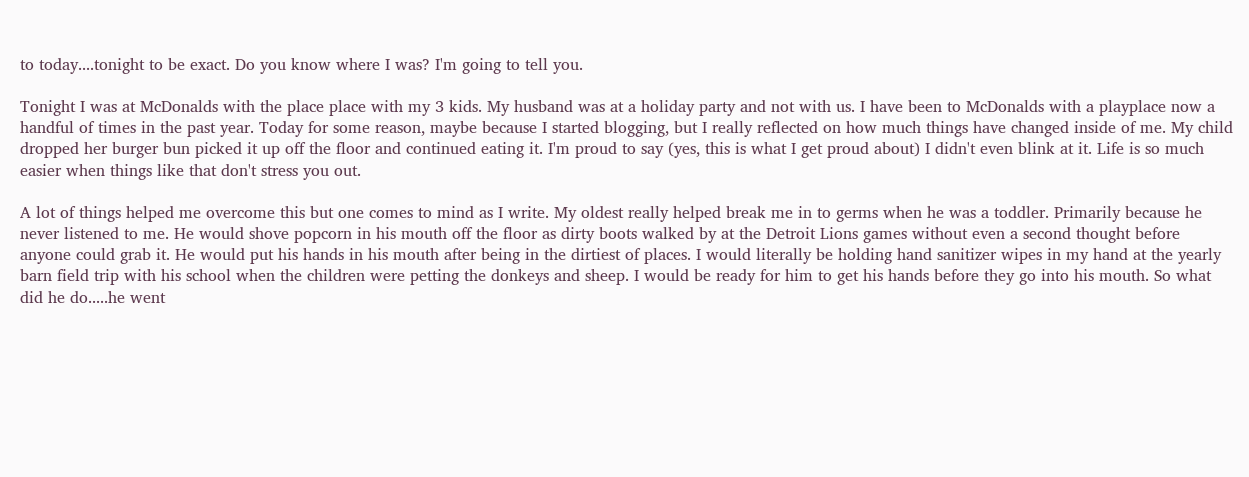to today....tonight to be exact. Do you know where I was? I'm going to tell you.

Tonight I was at McDonalds with the place place with my 3 kids. My husband was at a holiday party and not with us. I have been to McDonalds with a playplace now a handful of times in the past year. Today for some reason, maybe because I started blogging, but I really reflected on how much things have changed inside of me. My child dropped her burger bun picked it up off the floor and continued eating it. I'm proud to say (yes, this is what I get proud about) I didn't even blink at it. Life is so much easier when things like that don't stress you out.

A lot of things helped me overcome this but one comes to mind as I write. My oldest really helped break me in to germs when he was a toddler. Primarily because he never listened to me. He would shove popcorn in his mouth off the floor as dirty boots walked by at the Detroit Lions games without even a second thought before anyone could grab it. He would put his hands in his mouth after being in the dirtiest of places. I would literally be holding hand sanitizer wipes in my hand at the yearly barn field trip with his school when the children were petting the donkeys and sheep. I would be ready for him to get his hands before they go into his mouth. So what did he do.....he went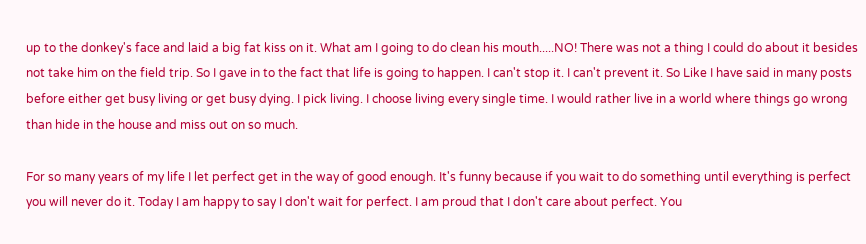up to the donkey's face and laid a big fat kiss on it. What am I going to do clean his mouth.....NO! There was not a thing I could do about it besides not take him on the field trip. So I gave in to the fact that life is going to happen. I can't stop it. I can't prevent it. So Like I have said in many posts before either get busy living or get busy dying. I pick living. I choose living every single time. I would rather live in a world where things go wrong than hide in the house and miss out on so much.

For so many years of my life I let perfect get in the way of good enough. It's funny because if you wait to do something until everything is perfect you will never do it. Today I am happy to say I don't wait for perfect. I am proud that I don't care about perfect. You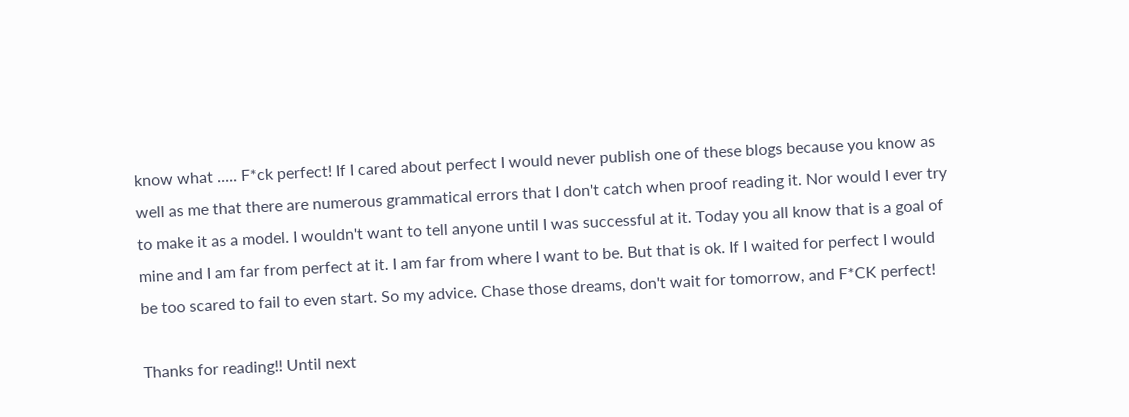know what ..... F*ck perfect! If I cared about perfect I would never publish one of these blogs because you know as well as me that there are numerous grammatical errors that I don't catch when proof reading it. Nor would I ever try to make it as a model. I wouldn't want to tell anyone until I was successful at it. Today you all know that is a goal of mine and I am far from perfect at it. I am far from where I want to be. But that is ok. If I waited for perfect I would be too scared to fail to even start. So my advice. Chase those dreams, don't wait for tomorrow, and F*CK perfect!

Thanks for reading!! Until next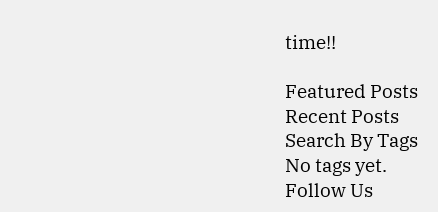time!!

Featured Posts
Recent Posts
Search By Tags
No tags yet.
Follow Us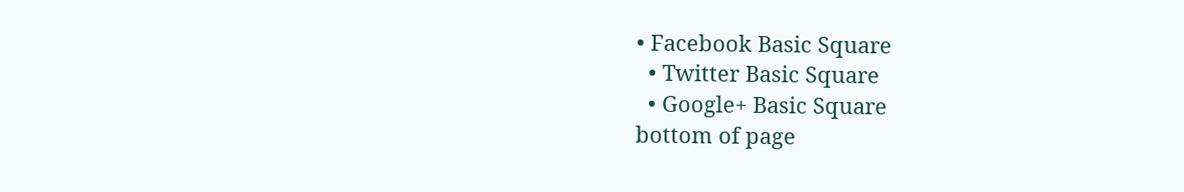• Facebook Basic Square
  • Twitter Basic Square
  • Google+ Basic Square
bottom of page